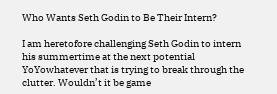Who Wants Seth Godin to Be Their Intern?

I am heretofore challenging Seth Godin to intern his summertime at the next potential YoYowhatever that is trying to break through the clutter. Wouldn’t it be game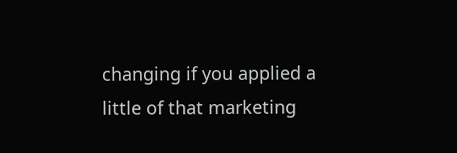changing if you applied a little of that marketing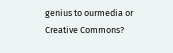genius to ourmedia or Creative Commons?